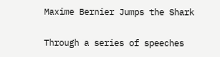Maxime Bernier Jumps the Shark

Through a series of speeches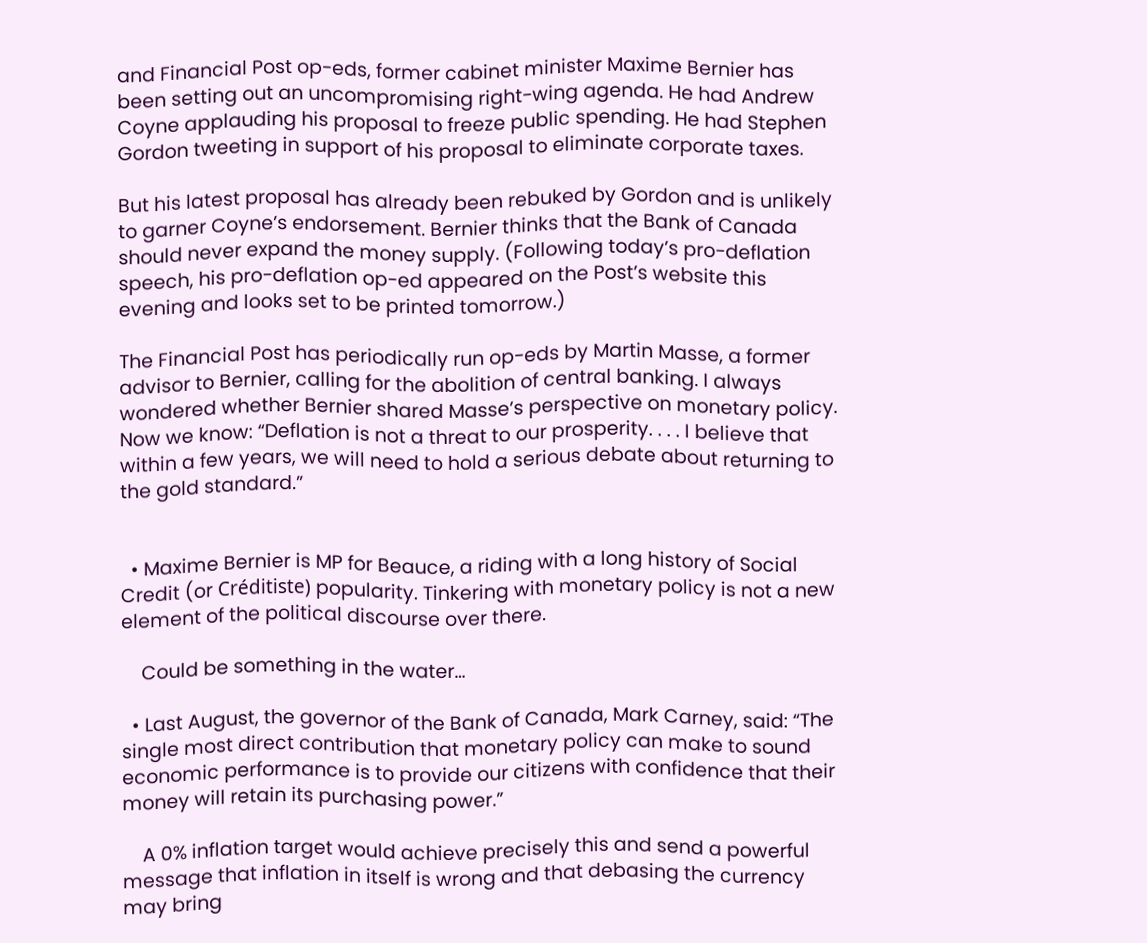and Financial Post op-eds, former cabinet minister Maxime Bernier has been setting out an uncompromising right-wing agenda. He had Andrew Coyne applauding his proposal to freeze public spending. He had Stephen Gordon tweeting in support of his proposal to eliminate corporate taxes.

But his latest proposal has already been rebuked by Gordon and is unlikely to garner Coyne’s endorsement. Bernier thinks that the Bank of Canada should never expand the money supply. (Following today’s pro-deflation speech, his pro-deflation op-ed appeared on the Post’s website this evening and looks set to be printed tomorrow.)

The Financial Post has periodically run op-eds by Martin Masse, a former advisor to Bernier, calling for the abolition of central banking. I always wondered whether Bernier shared Masse’s perspective on monetary policy. Now we know: “Deflation is not a threat to our prosperity. . . . I believe that within a few years, we will need to hold a serious debate about returning to the gold standard.”


  • Maxime Bernier is MP for Beauce, a riding with a long history of Social Credit (or Créditiste) popularity. Tinkering with monetary policy is not a new element of the political discourse over there.

    Could be something in the water…

  • Last August, the governor of the Bank of Canada, Mark Carney, said: “The single most direct contribution that monetary policy can make to sound economic performance is to provide our citizens with confidence that their money will retain its purchasing power.”

    A 0% inflation target would achieve precisely this and send a powerful message that inflation in itself is wrong and that debasing the currency may bring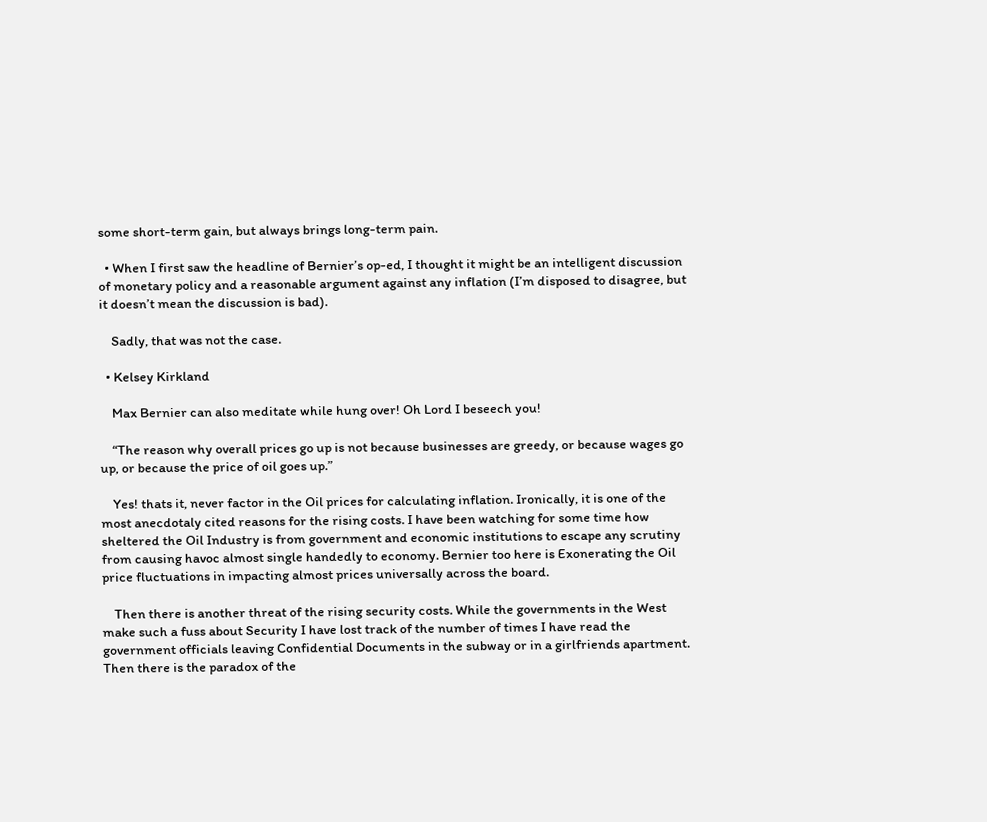some short-term gain, but always brings long-term pain.

  • When I first saw the headline of Bernier’s op-ed, I thought it might be an intelligent discussion of monetary policy and a reasonable argument against any inflation (I’m disposed to disagree, but it doesn’t mean the discussion is bad).

    Sadly, that was not the case.

  • Kelsey Kirkland

    Max Bernier can also meditate while hung over! Oh Lord I beseech you!

    “The reason why overall prices go up is not because businesses are greedy, or because wages go up, or because the price of oil goes up.”

    Yes! thats it, never factor in the Oil prices for calculating inflation. Ironically, it is one of the most anecdotaly cited reasons for the rising costs. I have been watching for some time how sheltered the Oil Industry is from government and economic institutions to escape any scrutiny from causing havoc almost single handedly to economy. Bernier too here is Exonerating the Oil price fluctuations in impacting almost prices universally across the board.

    Then there is another threat of the rising security costs. While the governments in the West make such a fuss about Security I have lost track of the number of times I have read the government officials leaving Confidential Documents in the subway or in a girlfriends apartment. Then there is the paradox of the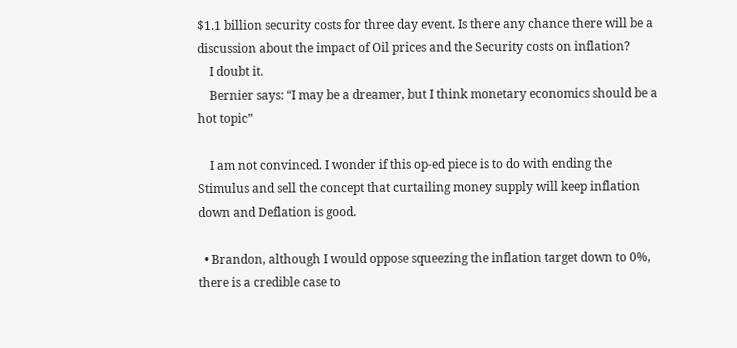$1.1 billion security costs for three day event. Is there any chance there will be a discussion about the impact of Oil prices and the Security costs on inflation?
    I doubt it.
    Bernier says: “I may be a dreamer, but I think monetary economics should be a hot topic”

    I am not convinced. I wonder if this op-ed piece is to do with ending the Stimulus and sell the concept that curtailing money supply will keep inflation down and Deflation is good.

  • Brandon, although I would oppose squeezing the inflation target down to 0%, there is a credible case to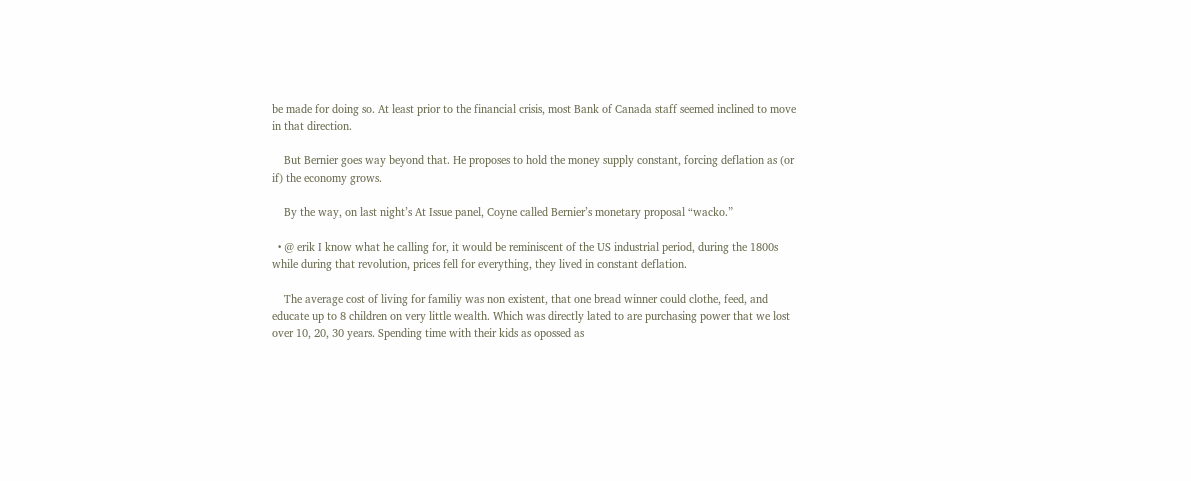be made for doing so. At least prior to the financial crisis, most Bank of Canada staff seemed inclined to move in that direction.

    But Bernier goes way beyond that. He proposes to hold the money supply constant, forcing deflation as (or if) the economy grows.

    By the way, on last night’s At Issue panel, Coyne called Bernier’s monetary proposal “wacko.”

  • @ erik I know what he calling for, it would be reminiscent of the US industrial period, during the 1800s while during that revolution, prices fell for everything, they lived in constant deflation.

    The average cost of living for familiy was non existent, that one bread winner could clothe, feed, and educate up to 8 children on very little wealth. Which was directly lated to are purchasing power that we lost over 10, 20, 30 years. Spending time with their kids as opossed as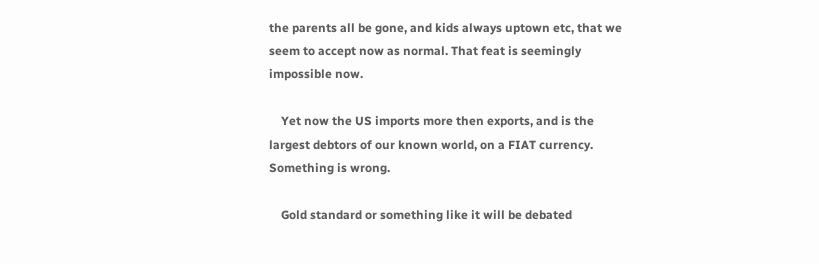the parents all be gone, and kids always uptown etc, that we seem to accept now as normal. That feat is seemingly impossible now.

    Yet now the US imports more then exports, and is the largest debtors of our known world, on a FIAT currency. Something is wrong.

    Gold standard or something like it will be debated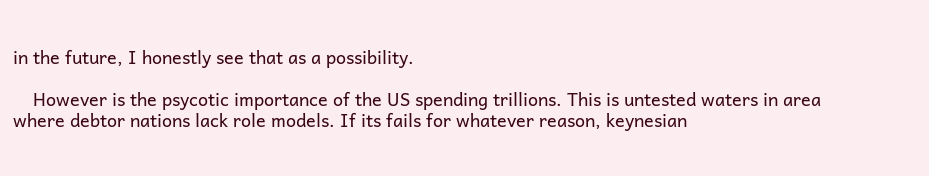in the future, I honestly see that as a possibility.

    However is the psycotic importance of the US spending trillions. This is untested waters in area where debtor nations lack role models. If its fails for whatever reason, keynesian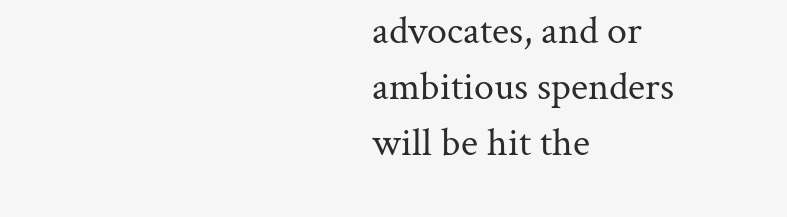advocates, and or ambitious spenders will be hit the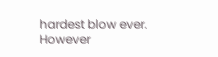hardest blow ever. However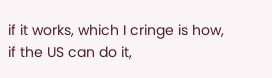if it works, which I cringe is how, if the US can do it,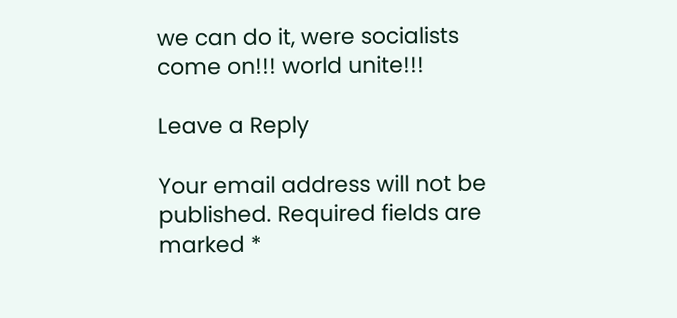we can do it, were socialists come on!!! world unite!!!

Leave a Reply

Your email address will not be published. Required fields are marked *